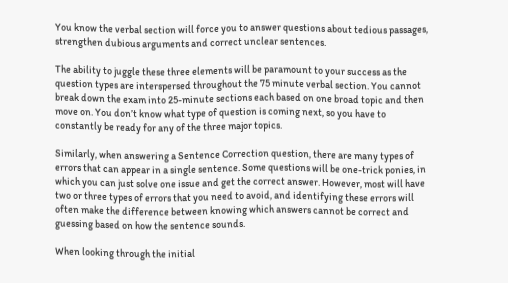You know the verbal section will force you to answer questions about tedious passages, strengthen dubious arguments and correct unclear sentences.

The ability to juggle these three elements will be paramount to your success as the question types are interspersed throughout the 75 minute verbal section. You cannot break down the exam into 25-minute sections each based on one broad topic and then move on. You don’t know what type of question is coming next, so you have to constantly be ready for any of the three major topics.

Similarly, when answering a Sentence Correction question, there are many types of errors that can appear in a single sentence. Some questions will be one-trick ponies, in which you can just solve one issue and get the correct answer. However, most will have two or three types of errors that you need to avoid, and identifying these errors will often make the difference between knowing which answers cannot be correct and guessing based on how the sentence sounds.

When looking through the initial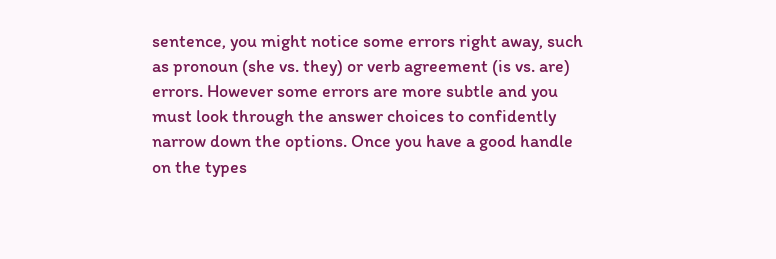sentence, you might notice some errors right away, such as pronoun (she vs. they) or verb agreement (is vs. are) errors. However some errors are more subtle and you must look through the answer choices to confidently narrow down the options. Once you have a good handle on the types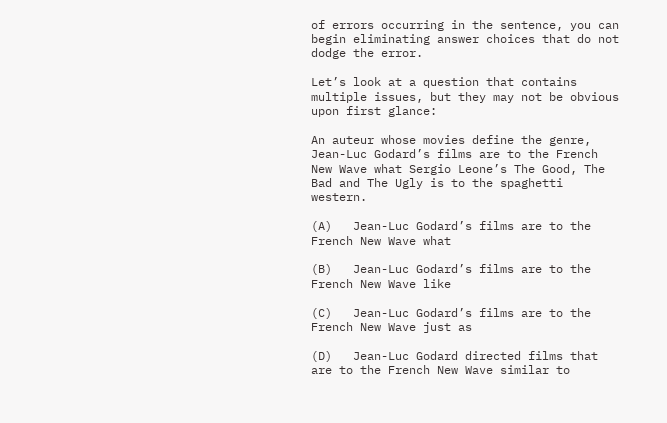of errors occurring in the sentence, you can begin eliminating answer choices that do not dodge the error.

Let’s look at a question that contains multiple issues, but they may not be obvious upon first glance:

An auteur whose movies define the genre, Jean-Luc Godard’s films are to the French New Wave what Sergio Leone’s The Good, The Bad and The Ugly is to the spaghetti western.

(A)   Jean-Luc Godard’s films are to the French New Wave what

(B)   Jean-Luc Godard’s films are to the French New Wave like

(C)   Jean-Luc Godard’s films are to the French New Wave just as

(D)   Jean-Luc Godard directed films that are to the French New Wave similar to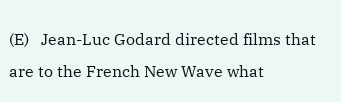(E)   Jean-Luc Godard directed films that are to the French New Wave what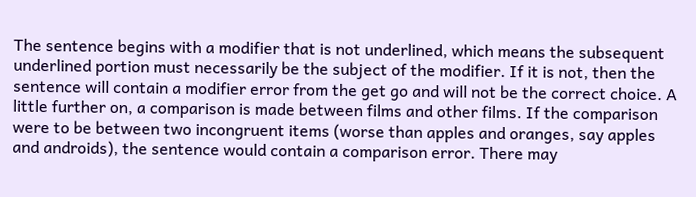The sentence begins with a modifier that is not underlined, which means the subsequent underlined portion must necessarily be the subject of the modifier. If it is not, then the sentence will contain a modifier error from the get go and will not be the correct choice. A little further on, a comparison is made between films and other films. If the comparison were to be between two incongruent items (worse than apples and oranges, say apples and androids), the sentence would contain a comparison error. There may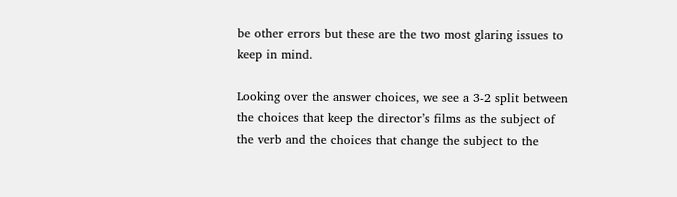be other errors but these are the two most glaring issues to keep in mind.

Looking over the answer choices, we see a 3-2 split between the choices that keep the director’s films as the subject of the verb and the choices that change the subject to the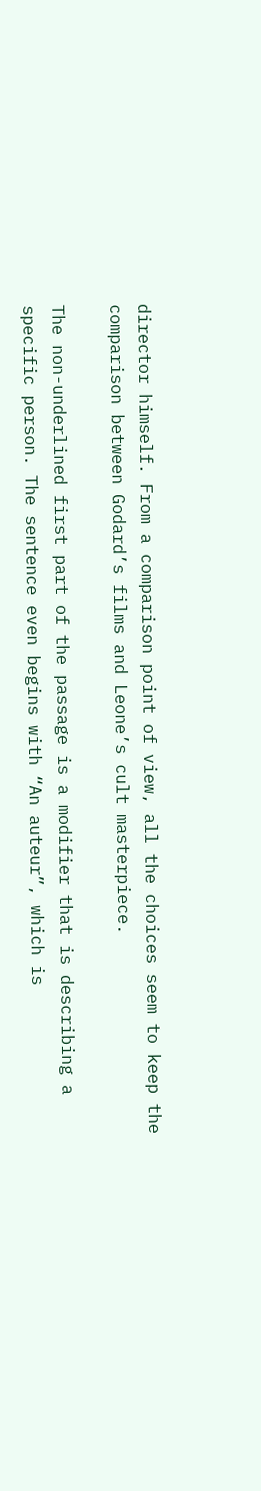director himself. From a comparison point of view, all the choices seem to keep the comparison between Godard’s films and Leone’s cult masterpiece.

The non-underlined first part of the passage is a modifier that is describing a specific person. The sentence even begins with “An auteur”, which is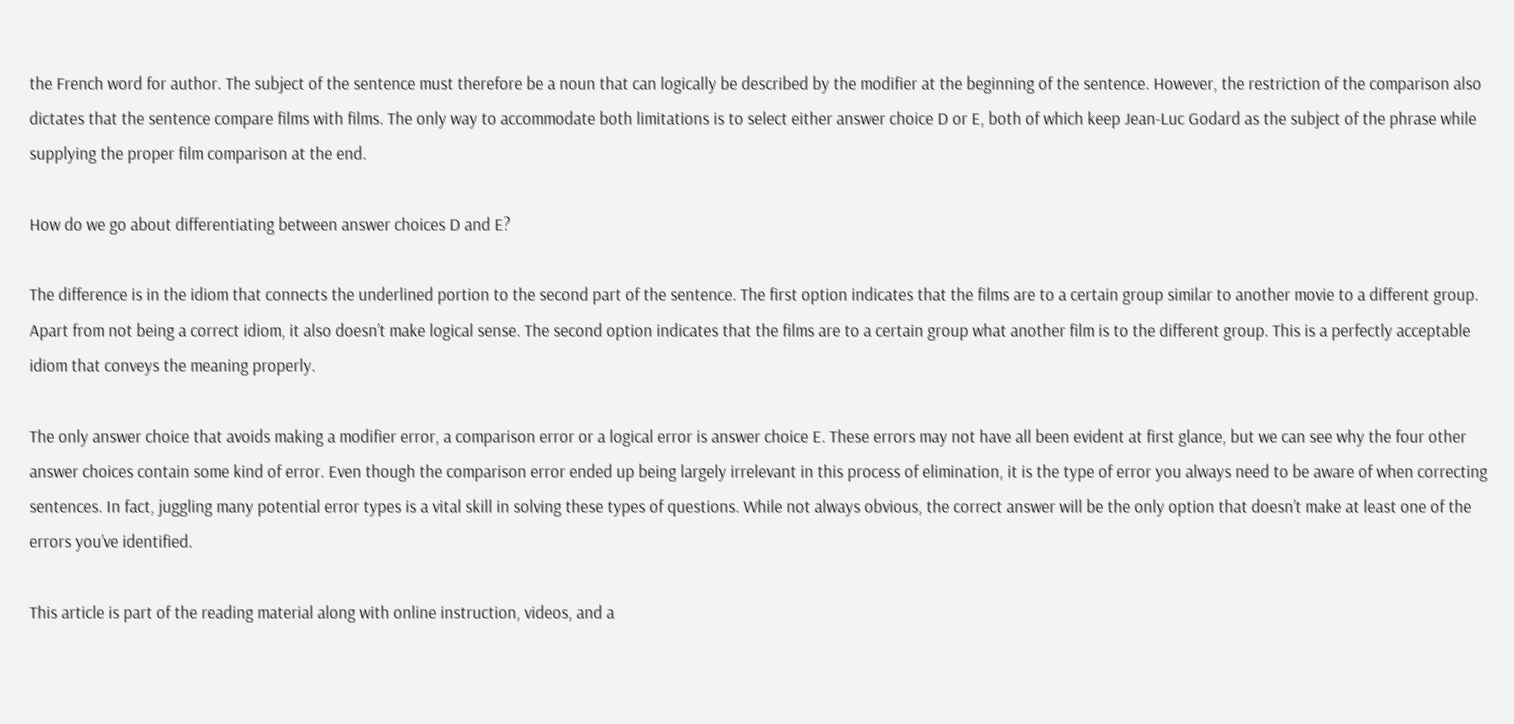the French word for author. The subject of the sentence must therefore be a noun that can logically be described by the modifier at the beginning of the sentence. However, the restriction of the comparison also dictates that the sentence compare films with films. The only way to accommodate both limitations is to select either answer choice D or E, both of which keep Jean-Luc Godard as the subject of the phrase while supplying the proper film comparison at the end.

How do we go about differentiating between answer choices D and E?

The difference is in the idiom that connects the underlined portion to the second part of the sentence. The first option indicates that the films are to a certain group similar to another movie to a different group. Apart from not being a correct idiom, it also doesn’t make logical sense. The second option indicates that the films are to a certain group what another film is to the different group. This is a perfectly acceptable idiom that conveys the meaning properly.

The only answer choice that avoids making a modifier error, a comparison error or a logical error is answer choice E. These errors may not have all been evident at first glance, but we can see why the four other answer choices contain some kind of error. Even though the comparison error ended up being largely irrelevant in this process of elimination, it is the type of error you always need to be aware of when correcting sentences. In fact, juggling many potential error types is a vital skill in solving these types of questions. While not always obvious, the correct answer will be the only option that doesn’t make at least one of the errors you’ve identified.

This article is part of the reading material along with online instruction, videos, and a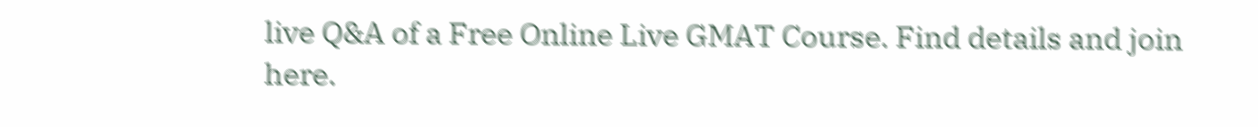live Q&A of a Free Online Live GMAT Course. Find details and join here.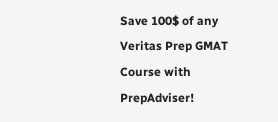Save 100$ of any Veritas Prep GMAT Course with PrepAdviser!